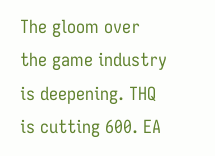The gloom over the game industry is deepening. THQ is cutting 600. EA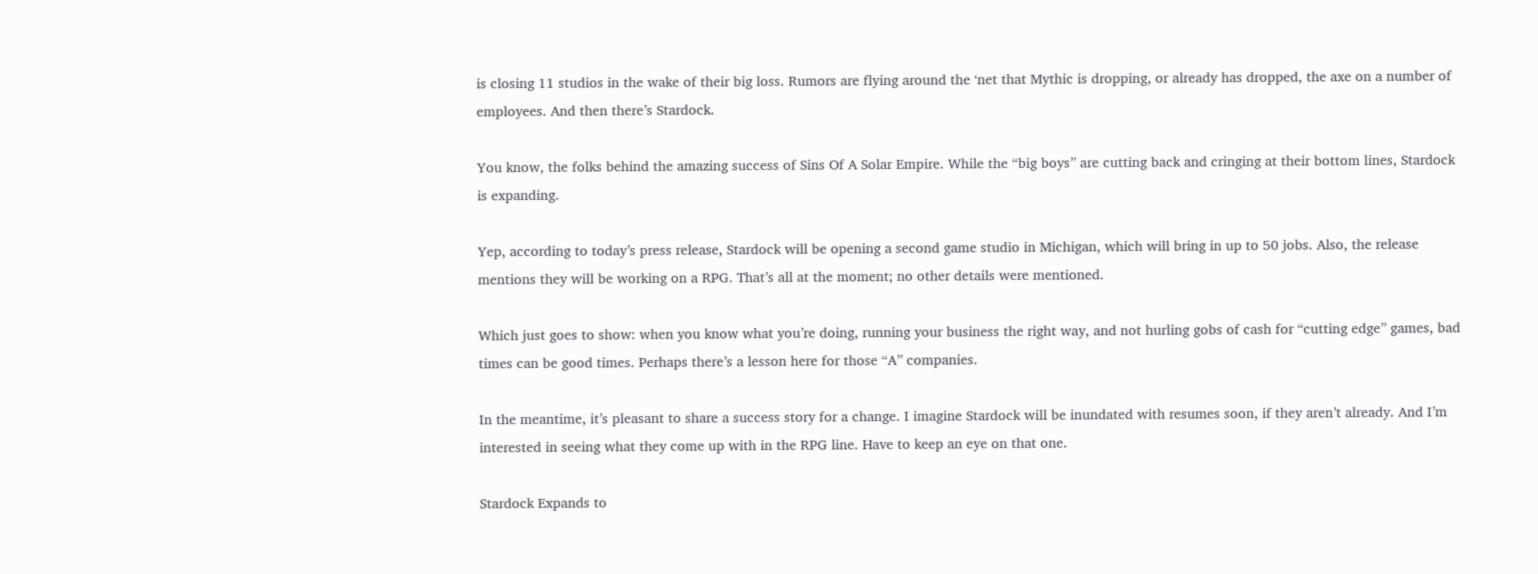is closing 11 studios in the wake of their big loss. Rumors are flying around the ‘net that Mythic is dropping, or already has dropped, the axe on a number of employees. And then there’s Stardock.

You know, the folks behind the amazing success of Sins Of A Solar Empire. While the “big boys” are cutting back and cringing at their bottom lines, Stardock is expanding.

Yep, according to today’s press release, Stardock will be opening a second game studio in Michigan, which will bring in up to 50 jobs. Also, the release mentions they will be working on a RPG. That’s all at the moment; no other details were mentioned.

Which just goes to show: when you know what you’re doing, running your business the right way, and not hurling gobs of cash for “cutting edge” games, bad times can be good times. Perhaps there’s a lesson here for those “A” companies.

In the meantime, it’s pleasant to share a success story for a change. I imagine Stardock will be inundated with resumes soon, if they aren’t already. And I’m interested in seeing what they come up with in the RPG line. Have to keep an eye on that one.

Stardock Expands to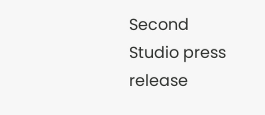Second Studio press release